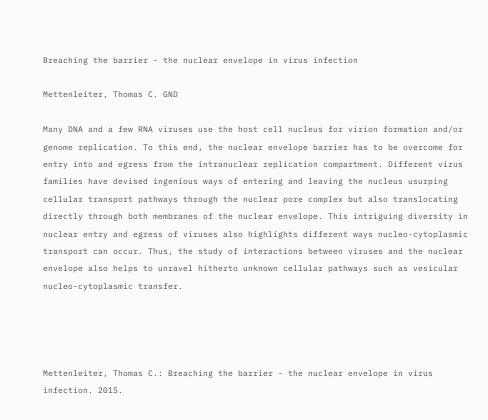Breaching the barrier - the nuclear envelope in virus infection

Mettenleiter, Thomas C. GND

Many DNA and a few RNA viruses use the host cell nucleus for virion formation and/or genome replication. To this end, the nuclear envelope barrier has to be overcome for entry into and egress from the intranuclear replication compartment. Different virus families have devised ingenious ways of entering and leaving the nucleus usurping cellular transport pathways through the nuclear pore complex but also translocating directly through both membranes of the nuclear envelope. This intriguing diversity in nuclear entry and egress of viruses also highlights different ways nucleo-cytoplasmic transport can occur. Thus, the study of interactions between viruses and the nuclear envelope also helps to unravel hitherto unknown cellular pathways such as vesicular nucleo-cytoplasmic transfer.




Mettenleiter, Thomas C.: Breaching the barrier - the nuclear envelope in virus infection. 2015.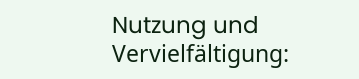Nutzung und Vervielfältigung: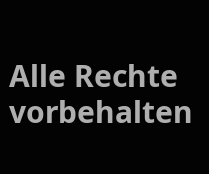Alle Rechte vorbehalten